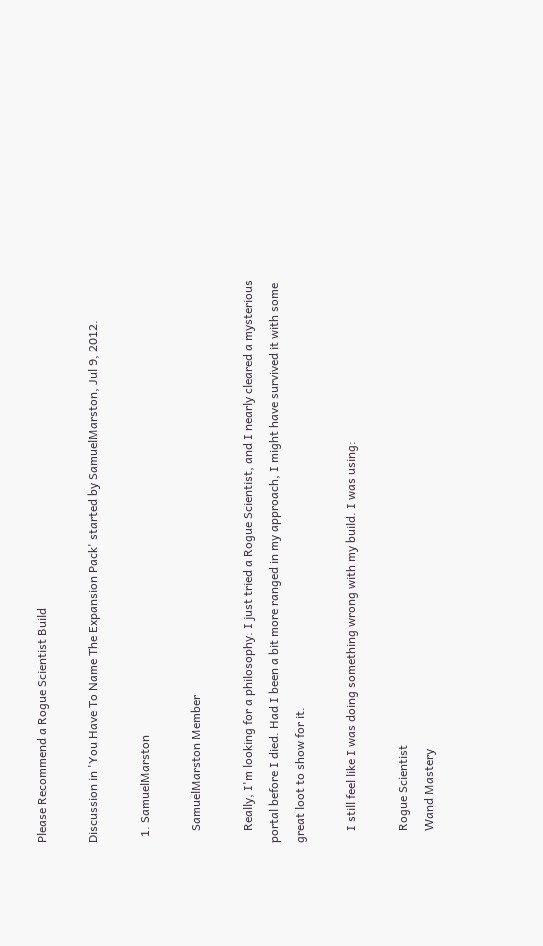Please Recommend a Rogue Scientist Build

Discussion in 'You Have To Name The Expansion Pack' started by SamuelMarston, Jul 9, 2012.

  1. SamuelMarston

    SamuelMarston Member

    Really, I'm looking for a philosophy. I just tried a Rogue Scientist, and I nearly cleared a mysterious portal before I died. Had I been a bit more ranged in my approach, I might have survived it with some great loot to show for it.

    I still feel like I was doing something wrong with my build. I was using:

    Rogue Scientist
    Wand Mastery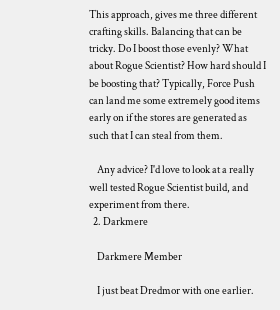This approach, gives me three different crafting skills. Balancing that can be tricky. Do I boost those evenly? What about Rogue Scientist? How hard should I be boosting that? Typically, Force Push can land me some extremely good items early on if the stores are generated as such that I can steal from them.

    Any advice? I'd love to look at a really well tested Rogue Scientist build, and experiment from there.
  2. Darkmere

    Darkmere Member

    I just beat Dredmor with one earlier.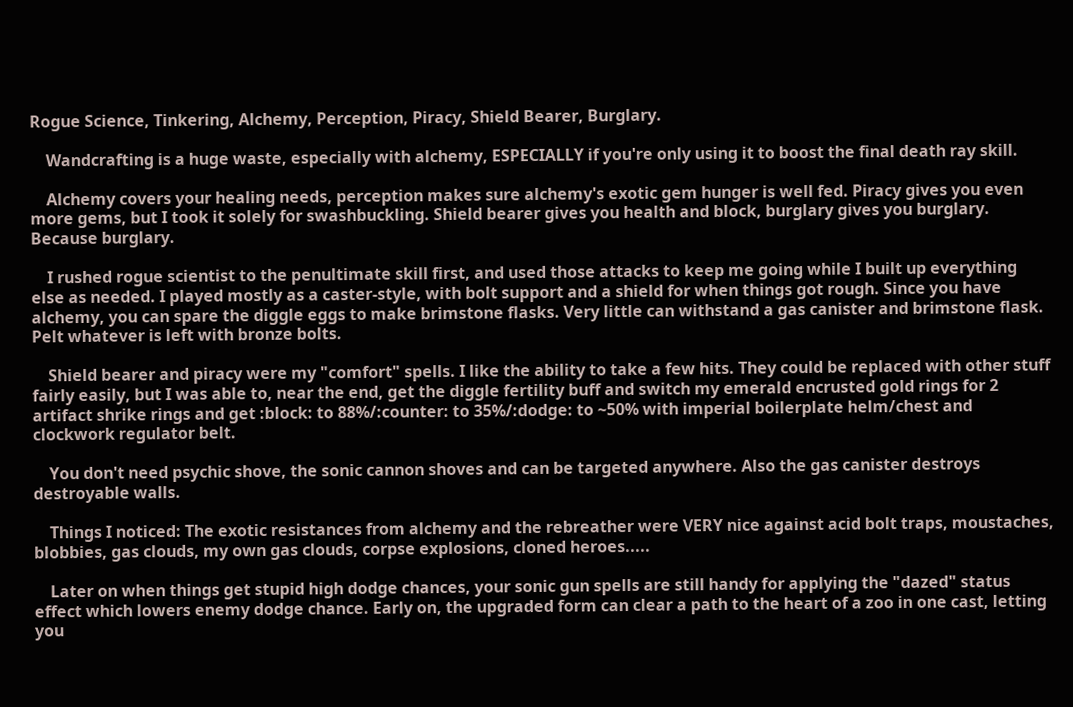Rogue Science, Tinkering, Alchemy, Perception, Piracy, Shield Bearer, Burglary.

    Wandcrafting is a huge waste, especially with alchemy, ESPECIALLY if you're only using it to boost the final death ray skill.

    Alchemy covers your healing needs, perception makes sure alchemy's exotic gem hunger is well fed. Piracy gives you even more gems, but I took it solely for swashbuckling. Shield bearer gives you health and block, burglary gives you burglary. Because burglary.

    I rushed rogue scientist to the penultimate skill first, and used those attacks to keep me going while I built up everything else as needed. I played mostly as a caster-style, with bolt support and a shield for when things got rough. Since you have alchemy, you can spare the diggle eggs to make brimstone flasks. Very little can withstand a gas canister and brimstone flask. Pelt whatever is left with bronze bolts.

    Shield bearer and piracy were my "comfort" spells. I like the ability to take a few hits. They could be replaced with other stuff fairly easily, but I was able to, near the end, get the diggle fertility buff and switch my emerald encrusted gold rings for 2 artifact shrike rings and get :block: to 88%/:counter: to 35%/:dodge: to ~50% with imperial boilerplate helm/chest and clockwork regulator belt.

    You don't need psychic shove, the sonic cannon shoves and can be targeted anywhere. Also the gas canister destroys destroyable walls.

    Things I noticed: The exotic resistances from alchemy and the rebreather were VERY nice against acid bolt traps, moustaches, blobbies, gas clouds, my own gas clouds, corpse explosions, cloned heroes.....

    Later on when things get stupid high dodge chances, your sonic gun spells are still handy for applying the "dazed" status effect which lowers enemy dodge chance. Early on, the upgraded form can clear a path to the heart of a zoo in one cast, letting you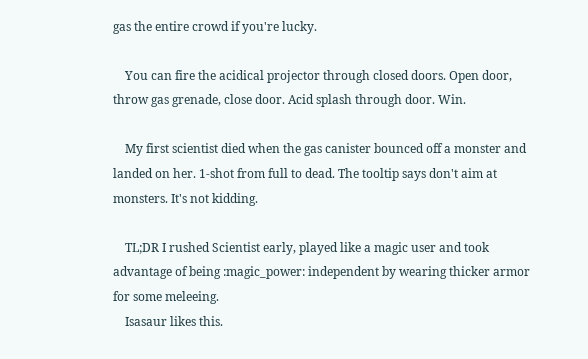gas the entire crowd if you're lucky.

    You can fire the acidical projector through closed doors. Open door, throw gas grenade, close door. Acid splash through door. Win.

    My first scientist died when the gas canister bounced off a monster and landed on her. 1-shot from full to dead. The tooltip says don't aim at monsters. It's not kidding.

    TL;DR I rushed Scientist early, played like a magic user and took advantage of being :magic_power: independent by wearing thicker armor for some meleeing.
    Isasaur likes this.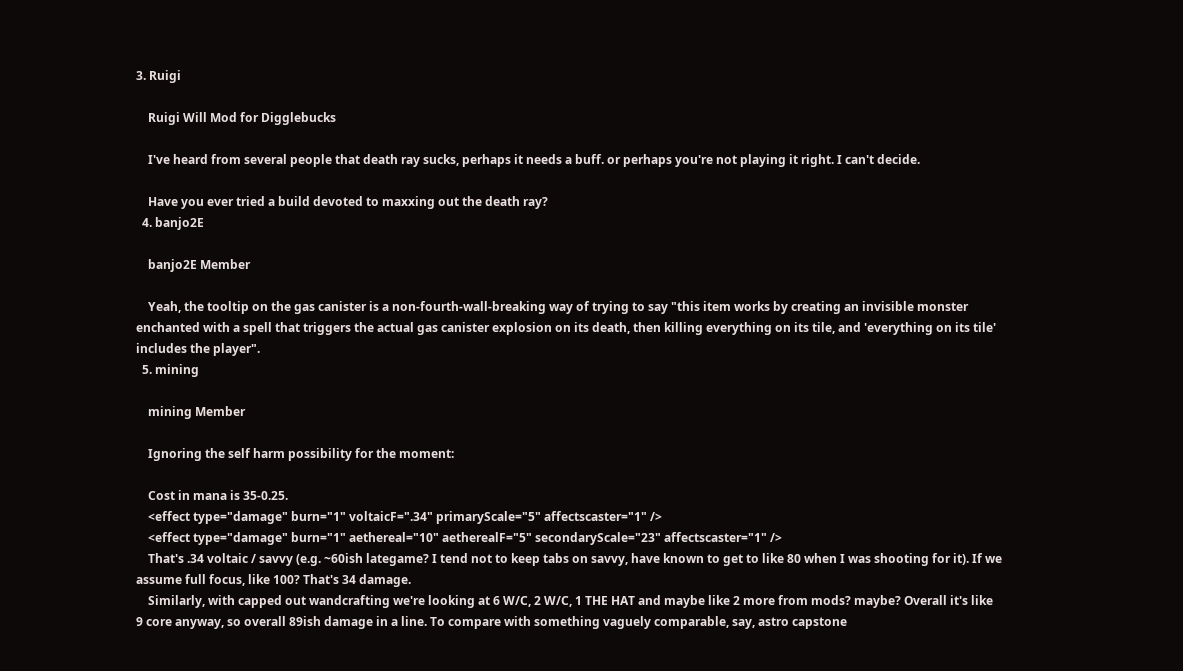3. Ruigi

    Ruigi Will Mod for Digglebucks

    I've heard from several people that death ray sucks, perhaps it needs a buff. or perhaps you're not playing it right. I can't decide.

    Have you ever tried a build devoted to maxxing out the death ray?
  4. banjo2E

    banjo2E Member

    Yeah, the tooltip on the gas canister is a non-fourth-wall-breaking way of trying to say "this item works by creating an invisible monster enchanted with a spell that triggers the actual gas canister explosion on its death, then killing everything on its tile, and 'everything on its tile' includes the player".
  5. mining

    mining Member

    Ignoring the self harm possibility for the moment:

    Cost in mana is 35-0.25.
    <effect type="damage" burn="1" voltaicF=".34" primaryScale="5" affectscaster="1" />
    <effect type="damage" burn="1" aethereal="10" aetherealF="5" secondaryScale="23" affectscaster="1" />
    That's .34 voltaic / savvy (e.g. ~60ish lategame? I tend not to keep tabs on savvy, have known to get to like 80 when I was shooting for it). If we assume full focus, like 100? That's 34 damage.
    Similarly, with capped out wandcrafting we're looking at 6 W/C, 2 W/C, 1 THE HAT and maybe like 2 more from mods? maybe? Overall it's like 9 core anyway, so overall 89ish damage in a line. To compare with something vaguely comparable, say, astro capstone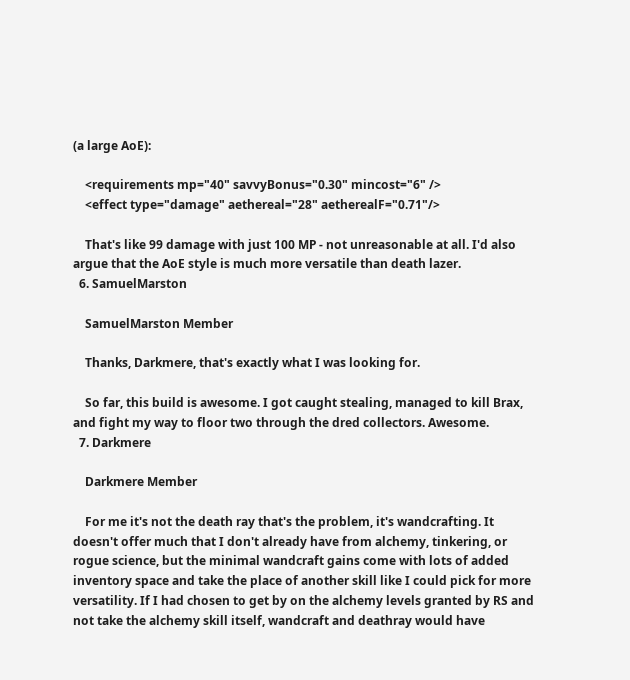(a large AoE):

    <requirements mp="40" savvyBonus="0.30" mincost="6" />
    <effect type="damage" aethereal="28" aetherealF="0.71"/>

    That's like 99 damage with just 100 MP - not unreasonable at all. I'd also argue that the AoE style is much more versatile than death lazer.
  6. SamuelMarston

    SamuelMarston Member

    Thanks, Darkmere, that's exactly what I was looking for.

    So far, this build is awesome. I got caught stealing, managed to kill Brax, and fight my way to floor two through the dred collectors. Awesome.
  7. Darkmere

    Darkmere Member

    For me it's not the death ray that's the problem, it's wandcrafting. It doesn't offer much that I don't already have from alchemy, tinkering, or rogue science, but the minimal wandcraft gains come with lots of added inventory space and take the place of another skill like I could pick for more versatility. If I had chosen to get by on the alchemy levels granted by RS and not take the alchemy skill itself, wandcraft and deathray would have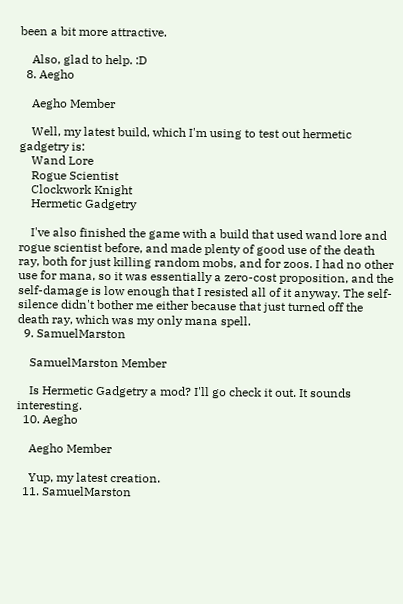been a bit more attractive.

    Also, glad to help. :D
  8. Aegho

    Aegho Member

    Well, my latest build, which I'm using to test out hermetic gadgetry is:
    Wand Lore
    Rogue Scientist
    Clockwork Knight
    Hermetic Gadgetry

    I've also finished the game with a build that used wand lore and rogue scientist before, and made plenty of good use of the death ray, both for just killing random mobs, and for zoos. I had no other use for mana, so it was essentially a zero-cost proposition, and the self-damage is low enough that I resisted all of it anyway. The self-silence didn't bother me either because that just turned off the death ray, which was my only mana spell.
  9. SamuelMarston

    SamuelMarston Member

    Is Hermetic Gadgetry a mod? I'll go check it out. It sounds interesting.
  10. Aegho

    Aegho Member

    Yup, my latest creation.
  11. SamuelMarston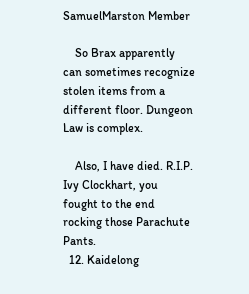SamuelMarston Member

    So Brax apparently can sometimes recognize stolen items from a different floor. Dungeon Law is complex.

    Also, I have died. R.I.P. Ivy Clockhart, you fought to the end rocking those Parachute Pants.
  12. Kaidelong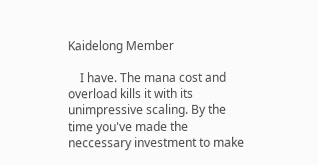Kaidelong Member

    I have. The mana cost and overload kills it with its unimpressive scaling. By the time you've made the neccessary investment to make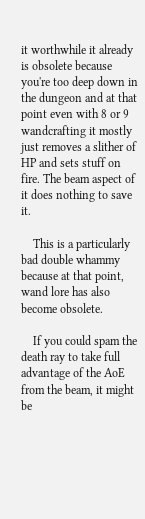it worthwhile it already is obsolete because you're too deep down in the dungeon and at that point even with 8 or 9 wandcrafting it mostly just removes a slither of HP and sets stuff on fire. The beam aspect of it does nothing to save it.

    This is a particularly bad double whammy because at that point, wand lore has also become obsolete.

    If you could spam the death ray to take full advantage of the AoE from the beam, it might be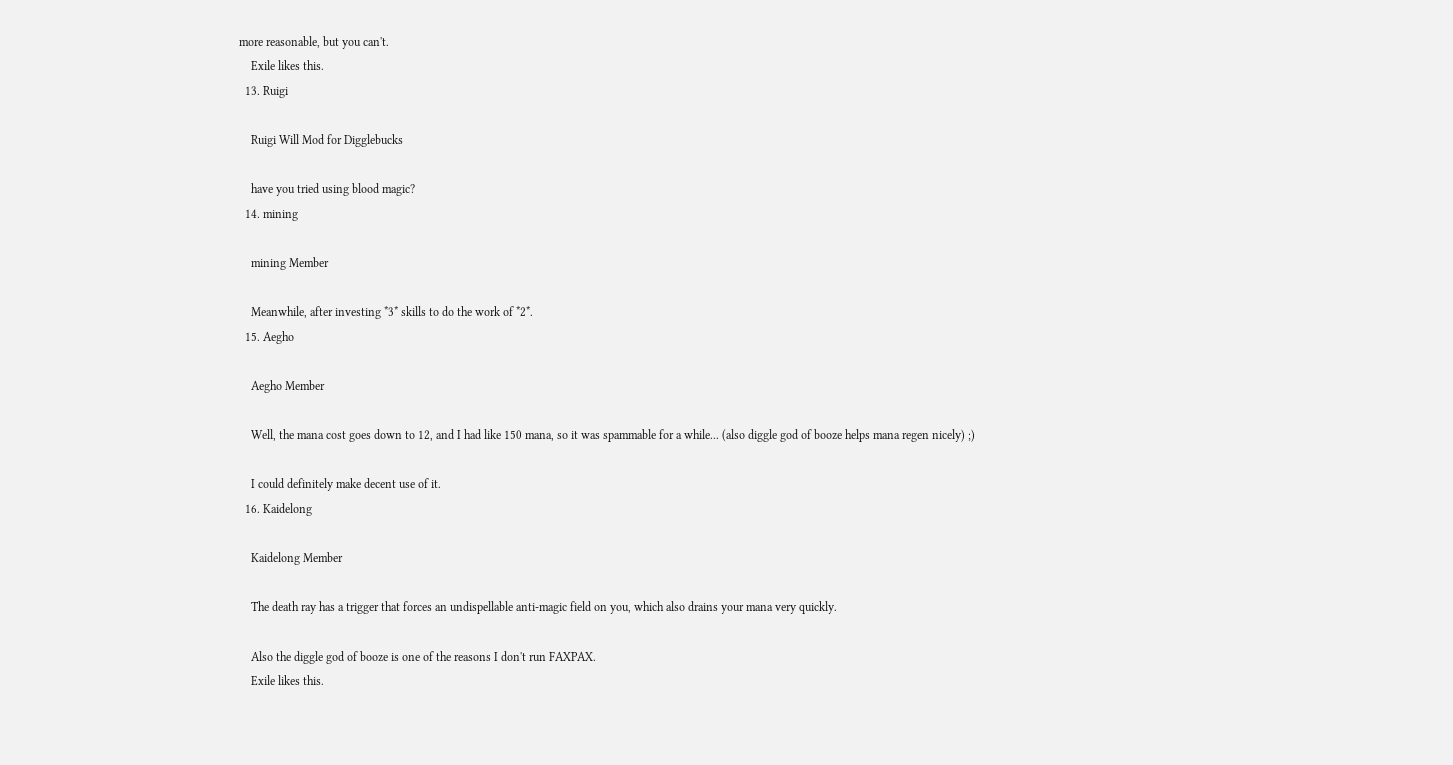more reasonable, but you can't.
    Exile likes this.
  13. Ruigi

    Ruigi Will Mod for Digglebucks

    have you tried using blood magic?
  14. mining

    mining Member

    Meanwhile, after investing *3* skills to do the work of *2*.
  15. Aegho

    Aegho Member

    Well, the mana cost goes down to 12, and I had like 150 mana, so it was spammable for a while... (also diggle god of booze helps mana regen nicely) ;)

    I could definitely make decent use of it.
  16. Kaidelong

    Kaidelong Member

    The death ray has a trigger that forces an undispellable anti-magic field on you, which also drains your mana very quickly.

    Also the diggle god of booze is one of the reasons I don't run FAXPAX.
    Exile likes this.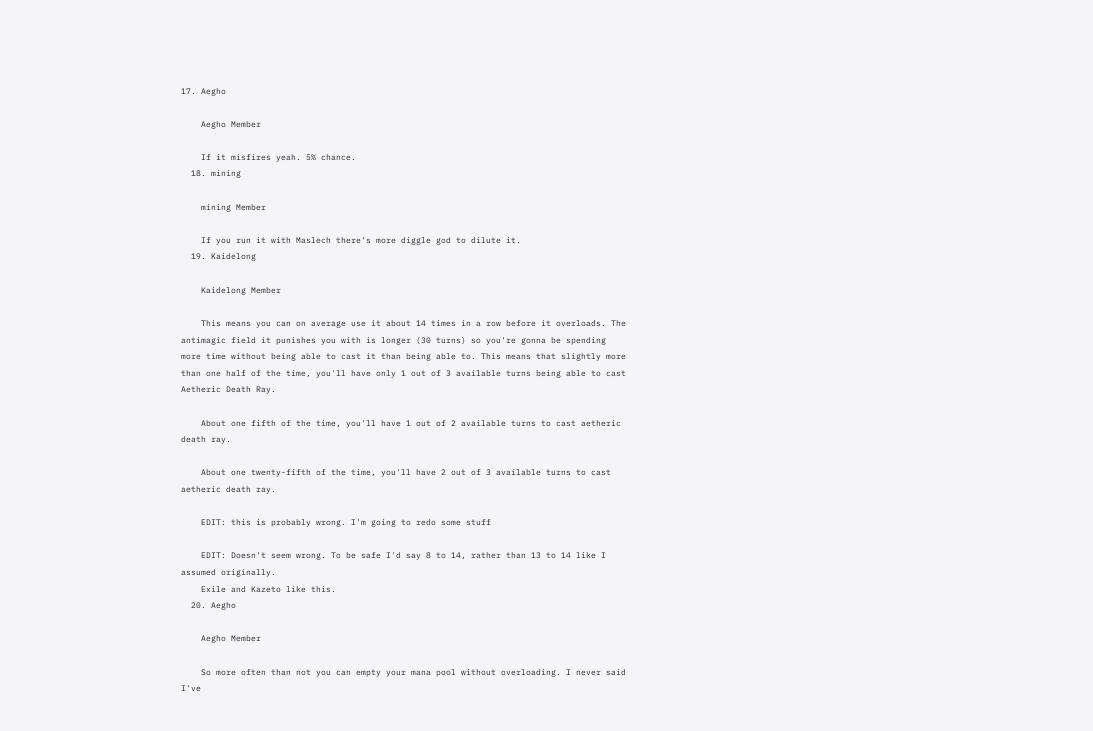17. Aegho

    Aegho Member

    If it misfires yeah. 5% chance.
  18. mining

    mining Member

    If you run it with Maslech there's more diggle god to dilute it.
  19. Kaidelong

    Kaidelong Member

    This means you can on average use it about 14 times in a row before it overloads. The antimagic field it punishes you with is longer (30 turns) so you're gonna be spending more time without being able to cast it than being able to. This means that slightly more than one half of the time, you'll have only 1 out of 3 available turns being able to cast Aetheric Death Ray.

    About one fifth of the time, you'll have 1 out of 2 available turns to cast aetheric death ray.

    About one twenty-fifth of the time, you'll have 2 out of 3 available turns to cast aetheric death ray.

    EDIT: this is probably wrong. I'm going to redo some stuff

    EDIT: Doesn't seem wrong. To be safe I'd say 8 to 14, rather than 13 to 14 like I assumed originally.
    Exile and Kazeto like this.
  20. Aegho

    Aegho Member

    So more often than not you can empty your mana pool without overloading. I never said I've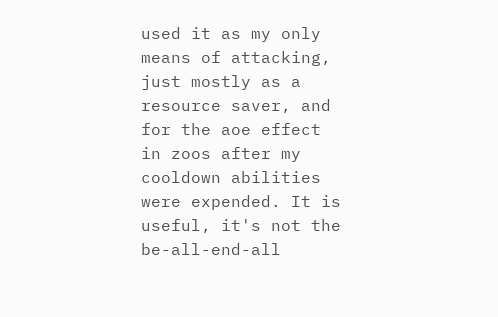used it as my only means of attacking, just mostly as a resource saver, and for the aoe effect in zoos after my cooldown abilities were expended. It is useful, it's not the be-all-end-all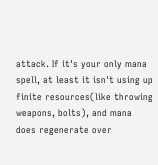attack. If it's your only mana spell, at least it isn't using up finite resources(like throwing weapons, bolts), and mana does regenerate over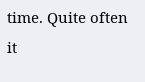time. Quite often it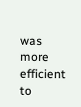was more efficient to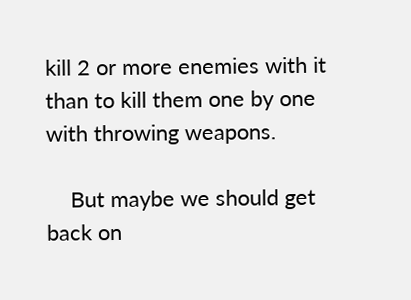kill 2 or more enemies with it than to kill them one by one with throwing weapons.

    But maybe we should get back on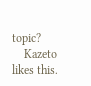topic?
    Kazeto likes this.